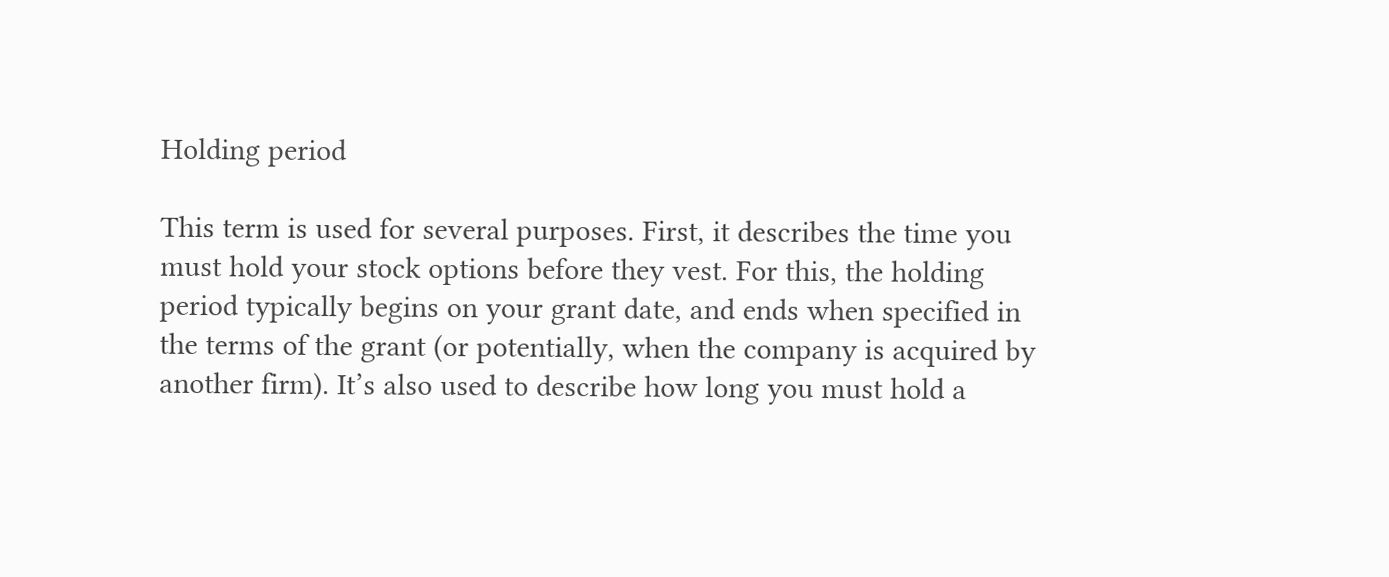Holding period

This term is used for several purposes. First, it describes the time you must hold your stock options before they vest. For this, the holding period typically begins on your grant date, and ends when specified in the terms of the grant (or potentially, when the company is acquired by another firm). It’s also used to describe how long you must hold a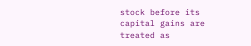stock before its capital gains are treated as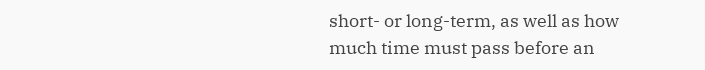short- or long-term, as well as how much time must pass before an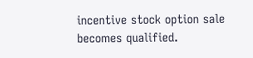incentive stock option sale becomes qualified.